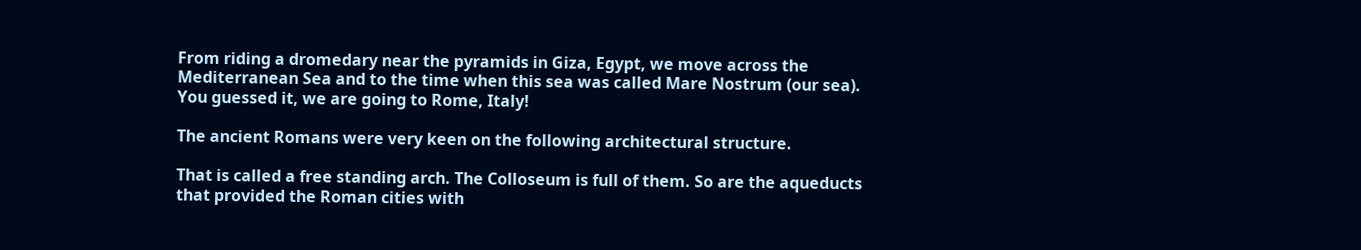From riding a dromedary near the pyramids in Giza, Egypt, we move across the Mediterranean Sea and to the time when this sea was called Mare Nostrum (our sea). You guessed it, we are going to Rome, Italy!

The ancient Romans were very keen on the following architectural structure.

That is called a free standing arch. The Colloseum is full of them. So are the aqueducts that provided the Roman cities with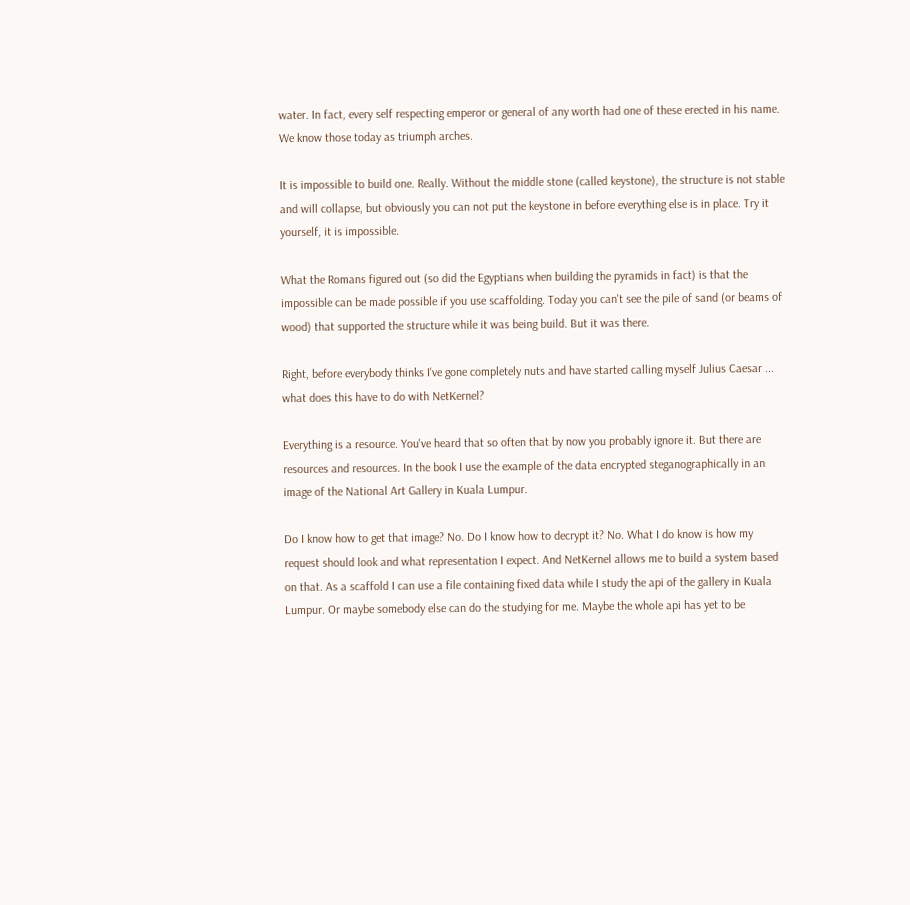water. In fact, every self respecting emperor or general of any worth had one of these erected in his name. We know those today as triumph arches.

It is impossible to build one. Really. Without the middle stone (called keystone), the structure is not stable and will collapse, but obviously you can not put the keystone in before everything else is in place. Try it yourself, it is impossible.

What the Romans figured out (so did the Egyptians when building the pyramids in fact) is that the impossible can be made possible if you use scaffolding. Today you can't see the pile of sand (or beams of wood) that supported the structure while it was being build. But it was there.

Right, before everybody thinks I've gone completely nuts and have started calling myself Julius Caesar ... what does this have to do with NetKernel?

Everything is a resource. You've heard that so often that by now you probably ignore it. But there are resources and resources. In the book I use the example of the data encrypted steganographically in an image of the National Art Gallery in Kuala Lumpur.

Do I know how to get that image? No. Do I know how to decrypt it? No. What I do know is how my request should look and what representation I expect. And NetKernel allows me to build a system based on that. As a scaffold I can use a file containing fixed data while I study the api of the gallery in Kuala Lumpur. Or maybe somebody else can do the studying for me. Maybe the whole api has yet to be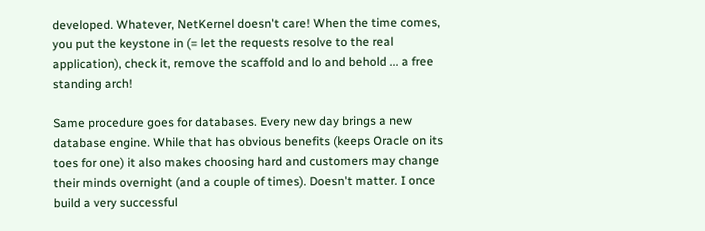developed. Whatever, NetKernel doesn't care! When the time comes, you put the keystone in (= let the requests resolve to the real application), check it, remove the scaffold and lo and behold ... a free standing arch!

Same procedure goes for databases. Every new day brings a new database engine. While that has obvious benefits (keeps Oracle on its toes for one) it also makes choosing hard and customers may change their minds overnight (and a couple of times). Doesn't matter. I once build a very successful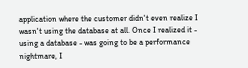application where the customer didn't even realize I wasn't using the database at all. Once I realized it - using a database - was going to be a performance nightmare, I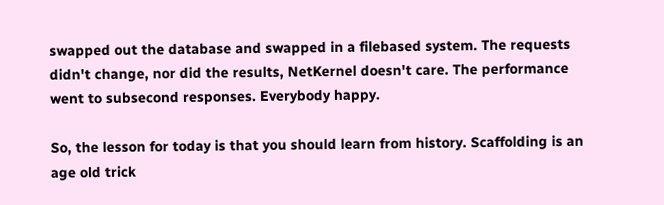swapped out the database and swapped in a filebased system. The requests didn't change, nor did the results, NetKernel doesn't care. The performance went to subsecond responses. Everybody happy.

So, the lesson for today is that you should learn from history. Scaffolding is an age old trick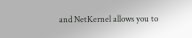and NetKernel allows you to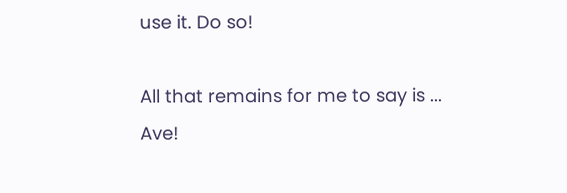use it. Do so!

All that remains for me to say is ... Ave!